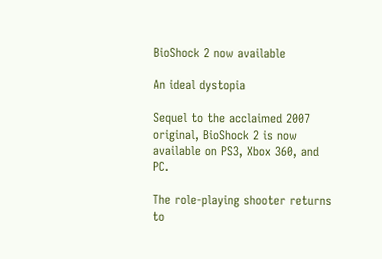BioShock 2 now available

An ideal dystopia

Sequel to the acclaimed 2007 original, BioShock 2 is now available on PS3, Xbox 360, and PC.

The role-playing shooter returns to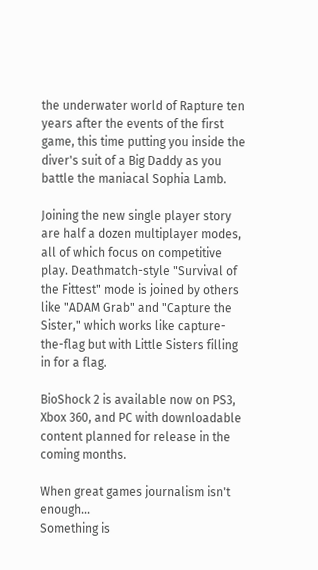the underwater world of Rapture ten years after the events of the first game, this time putting you inside the diver's suit of a Big Daddy as you battle the maniacal Sophia Lamb.

Joining the new single player story are half a dozen multiplayer modes, all of which focus on competitive play. Deathmatch-style "Survival of the Fittest" mode is joined by others like "ADAM Grab" and "Capture the Sister," which works like capture-the-flag but with Little Sisters filling in for a flag.

BioShock 2 is available now on PS3, Xbox 360, and PC with downloadable content planned for release in the coming months.

When great games journalism isn't enough...
Something is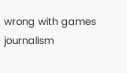wrong with games journalism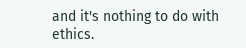and it's nothing to do with ethics.